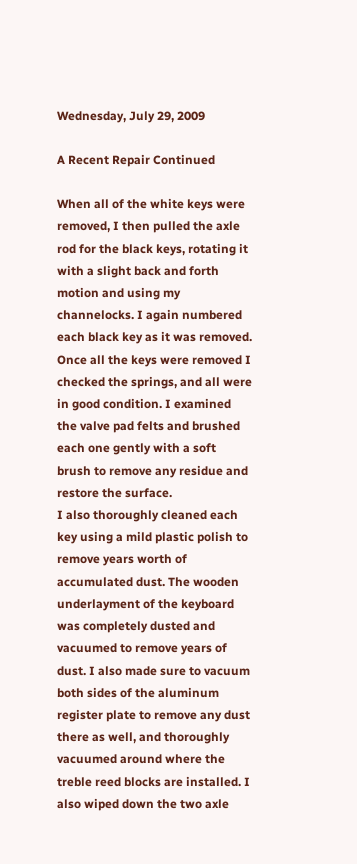Wednesday, July 29, 2009

A Recent Repair Continued

When all of the white keys were removed, I then pulled the axle rod for the black keys, rotating it with a slight back and forth motion and using my channelocks. I again numbered each black key as it was removed. Once all the keys were removed I checked the springs, and all were in good condition. I examined the valve pad felts and brushed each one gently with a soft brush to remove any residue and restore the surface.
I also thoroughly cleaned each key using a mild plastic polish to remove years worth of accumulated dust. The wooden underlayment of the keyboard was completely dusted and vacuumed to remove years of dust. I also made sure to vacuum both sides of the aluminum register plate to remove any dust there as well, and thoroughly vacuumed around where the treble reed blocks are installed. I also wiped down the two axle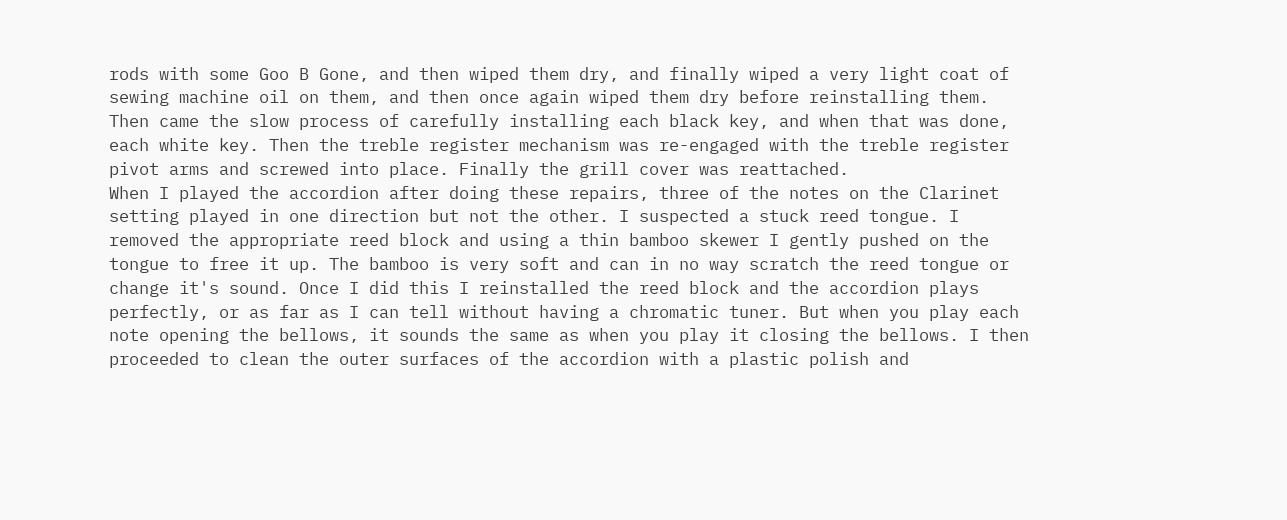rods with some Goo B Gone, and then wiped them dry, and finally wiped a very light coat of sewing machine oil on them, and then once again wiped them dry before reinstalling them.
Then came the slow process of carefully installing each black key, and when that was done, each white key. Then the treble register mechanism was re-engaged with the treble register pivot arms and screwed into place. Finally the grill cover was reattached.
When I played the accordion after doing these repairs, three of the notes on the Clarinet setting played in one direction but not the other. I suspected a stuck reed tongue. I removed the appropriate reed block and using a thin bamboo skewer I gently pushed on the tongue to free it up. The bamboo is very soft and can in no way scratch the reed tongue or change it's sound. Once I did this I reinstalled the reed block and the accordion plays perfectly, or as far as I can tell without having a chromatic tuner. But when you play each note opening the bellows, it sounds the same as when you play it closing the bellows. I then proceeded to clean the outer surfaces of the accordion with a plastic polish and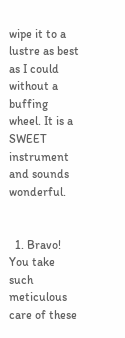wipe it to a lustre as best as I could without a buffing wheel. It is a SWEET instrument and sounds wonderful.


  1. Bravo! You take such meticulous care of these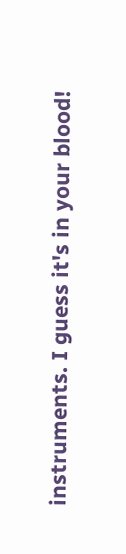instruments. I guess it's in your blood!